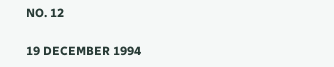NO. 12

19 DECEMBER 1994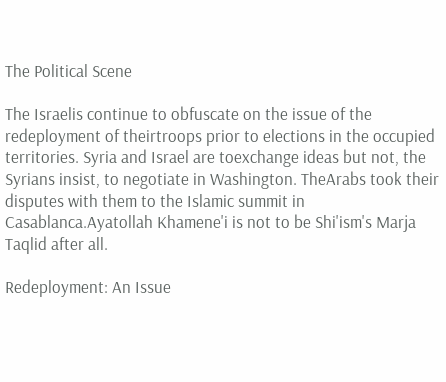The Political Scene

The Israelis continue to obfuscate on the issue of the redeployment of theirtroops prior to elections in the occupied territories. Syria and Israel are toexchange ideas but not, the Syrians insist, to negotiate in Washington. TheArabs took their disputes with them to the Islamic summit in Casablanca.Ayatollah Khamene'i is not to be Shi'ism's Marja Taqlid after all.

Redeployment: An Issue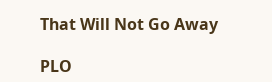That Will Not Go Away

PLO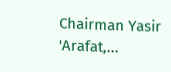Chairman Yasir 'Arafat,...